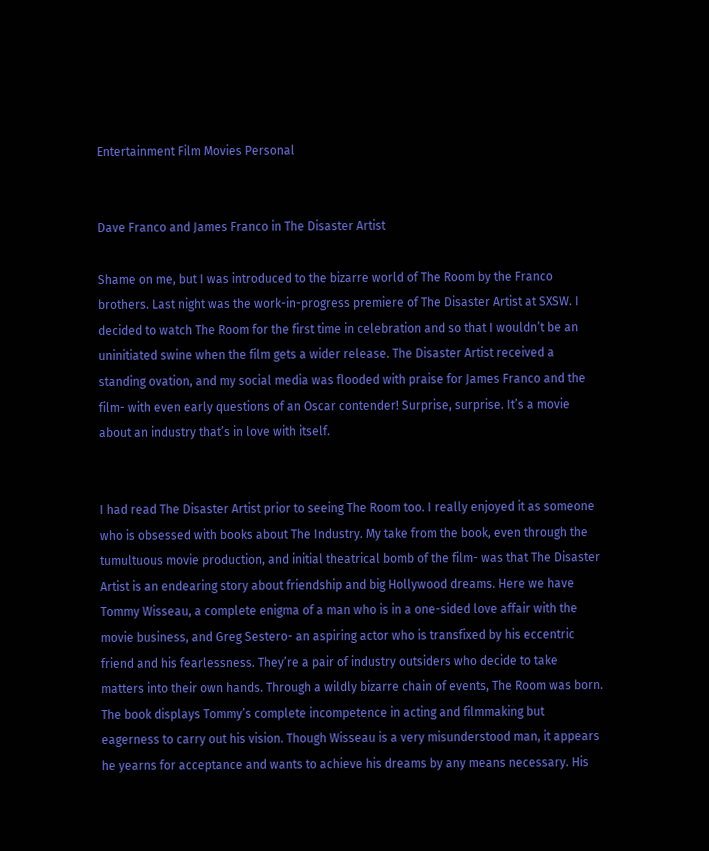Entertainment Film Movies Personal


Dave Franco and James Franco in The Disaster Artist

Shame on me, but I was introduced to the bizarre world of The Room by the Franco brothers. Last night was the work-in-progress premiere of The Disaster Artist at SXSW. I decided to watch The Room for the first time in celebration and so that I wouldn’t be an uninitiated swine when the film gets a wider release. The Disaster Artist received a standing ovation, and my social media was flooded with praise for James Franco and the film- with even early questions of an Oscar contender! Surprise, surprise. It’s a movie about an industry that’s in love with itself.


I had read The Disaster Artist prior to seeing The Room too. I really enjoyed it as someone who is obsessed with books about The Industry. My take from the book, even through the tumultuous movie production, and initial theatrical bomb of the film- was that The Disaster Artist is an endearing story about friendship and big Hollywood dreams. Here we have Tommy Wisseau, a complete enigma of a man who is in a one-sided love affair with the movie business, and Greg Sestero- an aspiring actor who is transfixed by his eccentric friend and his fearlessness. They’re a pair of industry outsiders who decide to take matters into their own hands. Through a wildly bizarre chain of events, The Room was born. The book displays Tommy’s complete incompetence in acting and filmmaking but eagerness to carry out his vision. Though Wisseau is a very misunderstood man, it appears he yearns for acceptance and wants to achieve his dreams by any means necessary. His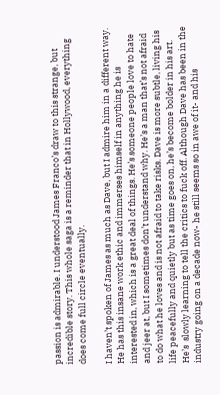passion is admirable. I understood James Franco’s draw to this strange, but incredible story. This whole saga is a reminder that in Hollywood, everything does come full circle eventually.

I haven’t spoken of James as much as Dave, but I admire him in a different way. He has this insane work ethic and immerses himself in anything he is interested in, which is a great deal of things. He’s someone people love to hate and jeer at, but I sometimes don’t understand why. He’s a man that’s not afraid to do what he loves and is not afraid to take risks. Dave is more subtle, living his life peacefully and quietly but as time goes on, he’s become bolder in his art. He’s  slowly learning to tell the critics to fuck off. Although Dave has been in the industry going on a decade now- he still seems so in awe of it- and his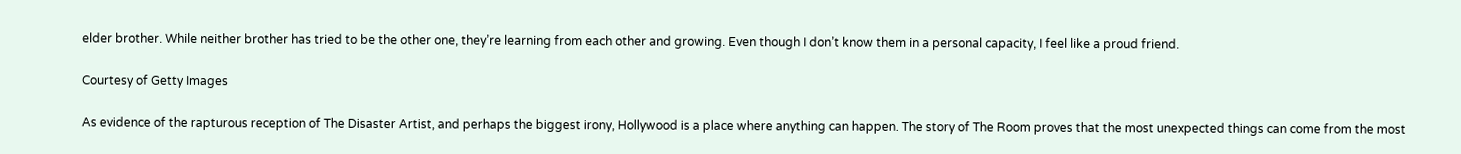elder brother. While neither brother has tried to be the other one, they’re learning from each other and growing. Even though I don’t know them in a personal capacity, I feel like a proud friend.

Courtesy of Getty Images

As evidence of the rapturous reception of The Disaster Artist, and perhaps the biggest irony, Hollywood is a place where anything can happen. The story of The Room proves that the most unexpected things can come from the most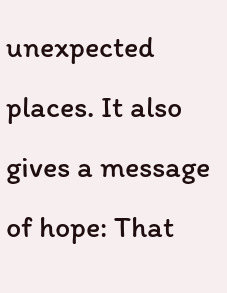unexpected places. It also gives a message of hope: That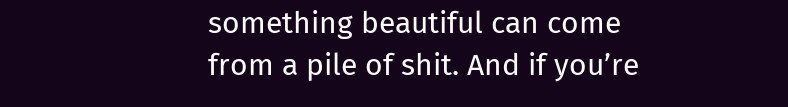something beautiful can come from a pile of shit. And if you’re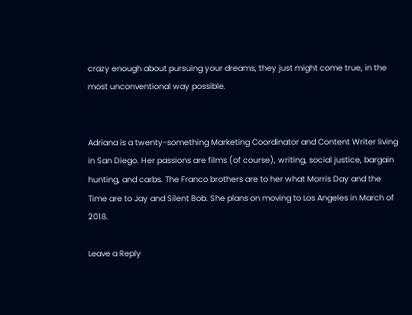crazy enough about pursuing your dreams, they just might come true, in the most unconventional way possible.


Adriana is a twenty-something Marketing Coordinator and Content Writer living in San Diego. Her passions are films (of course), writing, social justice, bargain hunting, and carbs. The Franco brothers are to her what Morris Day and the Time are to Jay and Silent Bob. She plans on moving to Los Angeles in March of 2018.

Leave a Reply